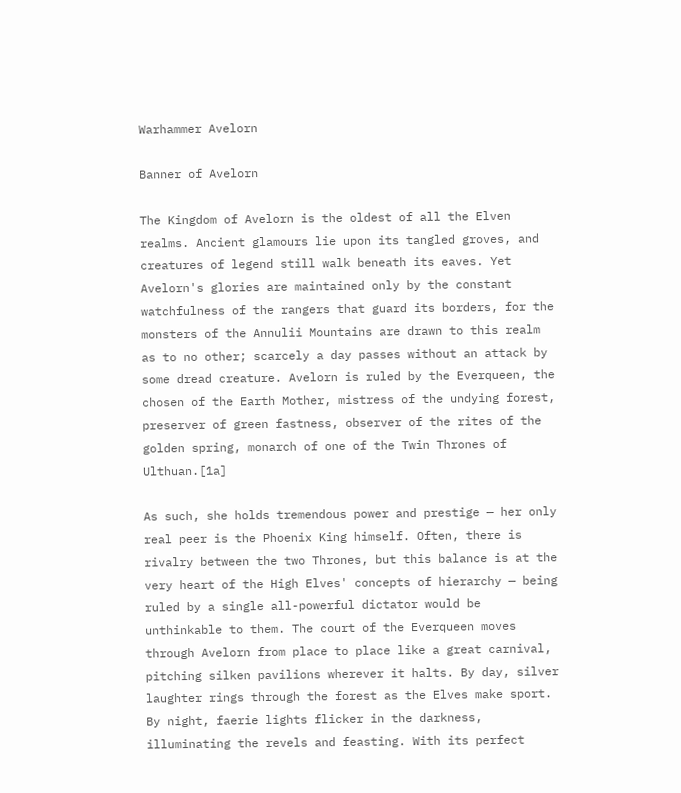Warhammer Avelorn

Banner of Avelorn

The Kingdom of Avelorn is the oldest of all the Elven realms. Ancient glamours lie upon its tangled groves, and creatures of legend still walk beneath its eaves. Yet Avelorn's glories are maintained only by the constant watchfulness of the rangers that guard its borders, for the monsters of the Annulii Mountains are drawn to this realm as to no other; scarcely a day passes without an attack by some dread creature. Avelorn is ruled by the Everqueen, the chosen of the Earth Mother, mistress of the undying forest, preserver of green fastness, observer of the rites of the golden spring, monarch of one of the Twin Thrones of Ulthuan.[1a]

As such, she holds tremendous power and prestige — her only real peer is the Phoenix King himself. Often, there is rivalry between the two Thrones, but this balance is at the very heart of the High Elves' concepts of hierarchy — being ruled by a single all-powerful dictator would be unthinkable to them. The court of the Everqueen moves through Avelorn from place to place like a great carnival, pitching silken pavilions wherever it halts. By day, silver laughter rings through the forest as the Elves make sport. By night, faerie lights flicker in the darkness, illuminating the revels and feasting. With its perfect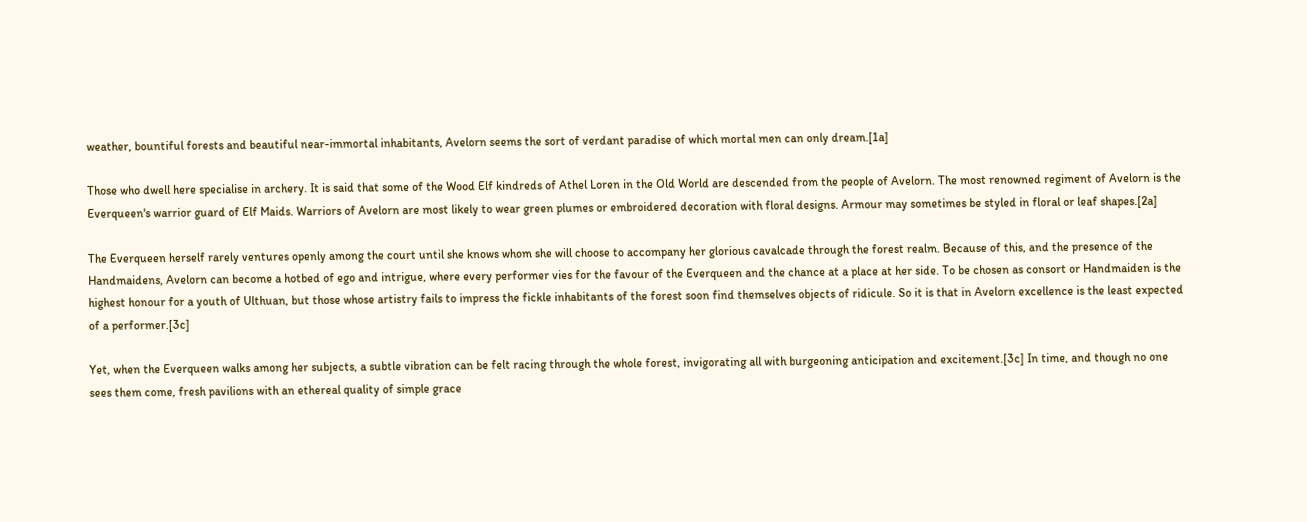weather, bountiful forests and beautiful near-immortal inhabitants, Avelorn seems the sort of verdant paradise of which mortal men can only dream.[1a]

Those who dwell here specialise in archery. It is said that some of the Wood Elf kindreds of Athel Loren in the Old World are descended from the people of Avelorn. The most renowned regiment of Avelorn is the Everqueen's warrior guard of Elf Maids. Warriors of Avelorn are most likely to wear green plumes or embroidered decoration with floral designs. Armour may sometimes be styled in floral or leaf shapes.[2a]

The Everqueen herself rarely ventures openly among the court until she knows whom she will choose to accompany her glorious cavalcade through the forest realm. Because of this, and the presence of the Handmaidens, Avelorn can become a hotbed of ego and intrigue, where every performer vies for the favour of the Everqueen and the chance at a place at her side. To be chosen as consort or Handmaiden is the highest honour for a youth of Ulthuan, but those whose artistry fails to impress the fickle inhabitants of the forest soon find themselves objects of ridicule. So it is that in Avelorn excellence is the least expected of a performer.[3c]

Yet, when the Everqueen walks among her subjects, a subtle vibration can be felt racing through the whole forest, invigorating all with burgeoning anticipation and excitement.[3c] In time, and though no one sees them come, fresh pavilions with an ethereal quality of simple grace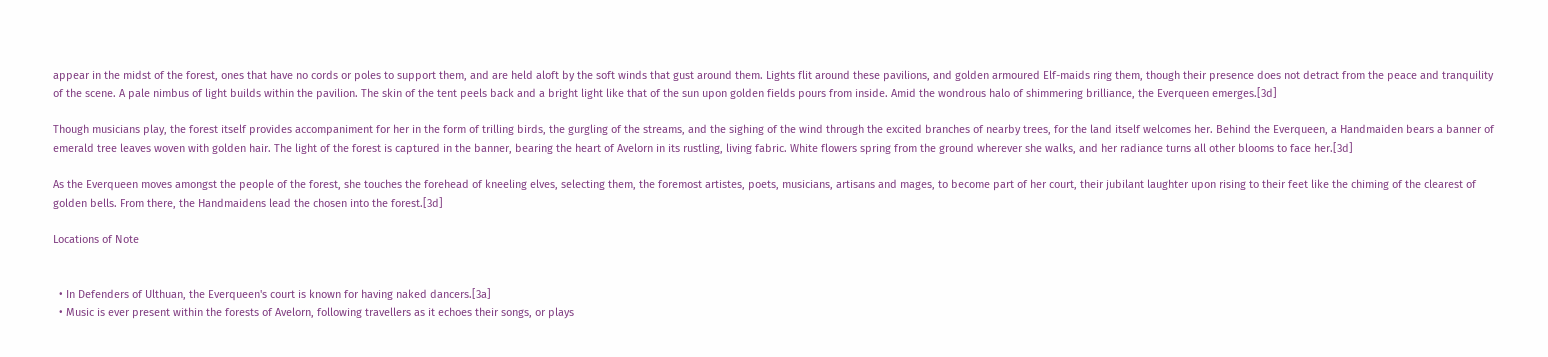appear in the midst of the forest, ones that have no cords or poles to support them, and are held aloft by the soft winds that gust around them. Lights flit around these pavilions, and golden armoured Elf-maids ring them, though their presence does not detract from the peace and tranquility of the scene. A pale nimbus of light builds within the pavilion. The skin of the tent peels back and a bright light like that of the sun upon golden fields pours from inside. Amid the wondrous halo of shimmering brilliance, the Everqueen emerges.[3d]

Though musicians play, the forest itself provides accompaniment for her in the form of trilling birds, the gurgling of the streams, and the sighing of the wind through the excited branches of nearby trees, for the land itself welcomes her. Behind the Everqueen, a Handmaiden bears a banner of emerald tree leaves woven with golden hair. The light of the forest is captured in the banner, bearing the heart of Avelorn in its rustling, living fabric. White flowers spring from the ground wherever she walks, and her radiance turns all other blooms to face her.[3d]

As the Everqueen moves amongst the people of the forest, she touches the forehead of kneeling elves, selecting them, the foremost artistes, poets, musicians, artisans and mages, to become part of her court, their jubilant laughter upon rising to their feet like the chiming of the clearest of golden bells. From there, the Handmaidens lead the chosen into the forest.[3d]

Locations of Note


  • In Defenders of Ulthuan, the Everqueen's court is known for having naked dancers.[3a]
  • Music is ever present within the forests of Avelorn, following travellers as it echoes their songs, or plays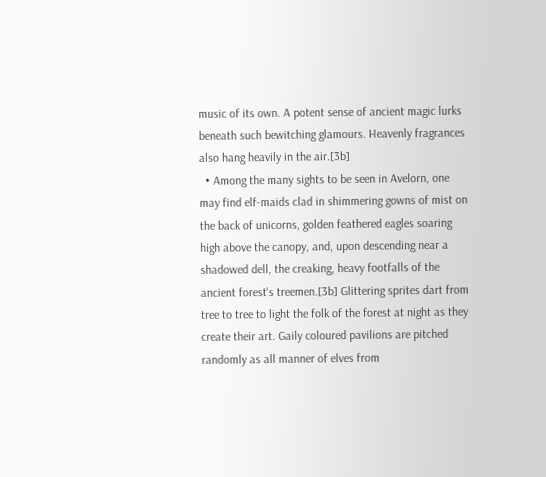music of its own. A potent sense of ancient magic lurks beneath such bewitching glamours. Heavenly fragrances also hang heavily in the air.[3b]
  • Among the many sights to be seen in Avelorn, one may find elf-maids clad in shimmering gowns of mist on the back of unicorns, golden feathered eagles soaring high above the canopy, and, upon descending near a shadowed dell, the creaking, heavy footfalls of the ancient forest's treemen.[3b] Glittering sprites dart from tree to tree to light the folk of the forest at night as they create their art. Gaily coloured pavilions are pitched randomly as all manner of elves from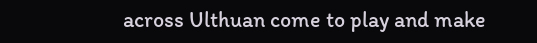across Ulthuan come to play and make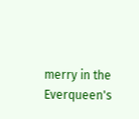merry in the Everqueen's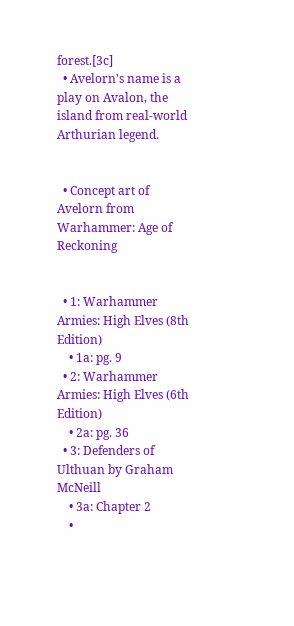forest.[3c]
  • Avelorn's name is a play on Avalon, the island from real-world Arthurian legend.


  • Concept art of Avelorn from Warhammer: Age of Reckoning


  • 1: Warhammer Armies: High Elves (8th Edition)
    • 1a: pg. 9
  • 2: Warhammer Armies: High Elves (6th Edition)
    • 2a: pg. 36
  • 3: Defenders of Ulthuan by Graham McNeill
    • 3a: Chapter 2
    •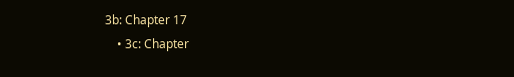3b: Chapter 17
    • 3c: Chapter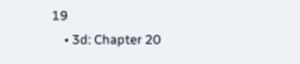19
    • 3d: Chapter 20